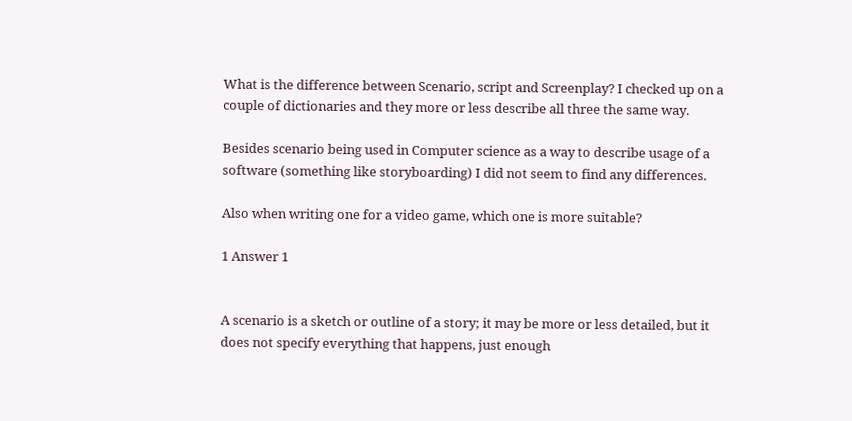What is the difference between Scenario, script and Screenplay? I checked up on a couple of dictionaries and they more or less describe all three the same way.

Besides scenario being used in Computer science as a way to describe usage of a software (something like storyboarding) I did not seem to find any differences.

Also when writing one for a video game, which one is more suitable?

1 Answer 1


A scenario is a sketch or outline of a story; it may be more or less detailed, but it does not specify everything that happens, just enough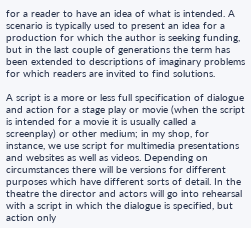for a reader to have an idea of what is intended. A scenario is typically used to present an idea for a production for which the author is seeking funding, but in the last couple of generations the term has been extended to descriptions of imaginary problems for which readers are invited to find solutions.

A script is a more or less full specification of dialogue and action for a stage play or movie (when the script is intended for a movie it is usually called a screenplay) or other medium; in my shop, for instance, we use script for multimedia presentations and websites as well as videos. Depending on circumstances there will be versions for different purposes which have different sorts of detail. In the theatre the director and actors will go into rehearsal with a script in which the dialogue is specified, but action only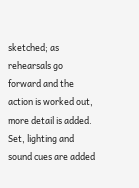sketched; as rehearsals go forward and the action is worked out, more detail is added. Set, lighting and sound cues are added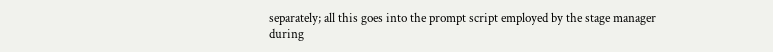separately; all this goes into the prompt script employed by the stage manager during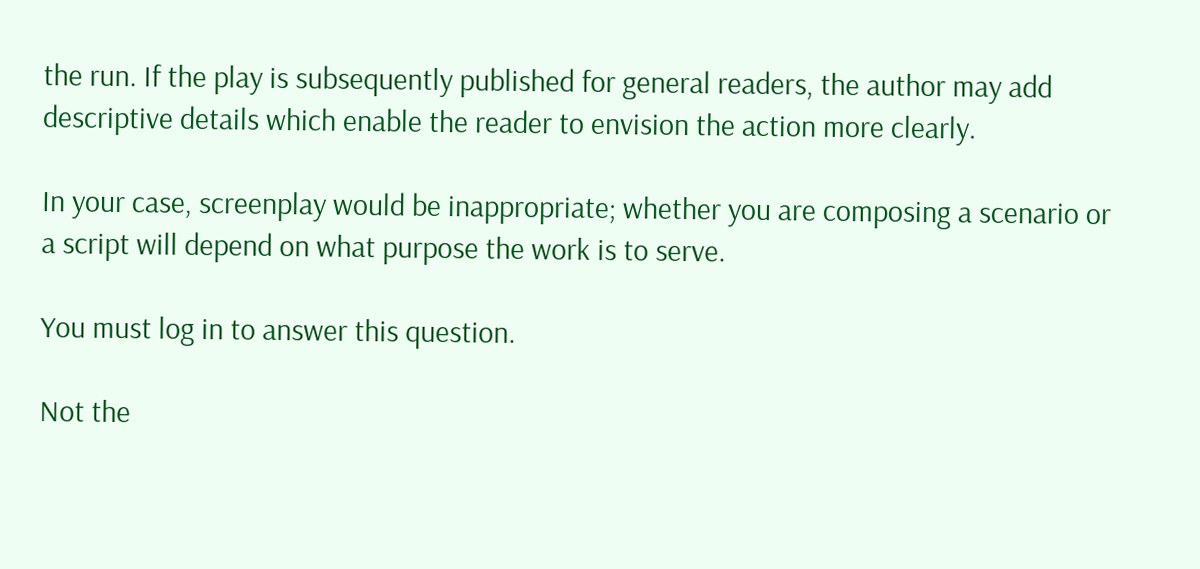the run. If the play is subsequently published for general readers, the author may add descriptive details which enable the reader to envision the action more clearly.

In your case, screenplay would be inappropriate; whether you are composing a scenario or a script will depend on what purpose the work is to serve.

You must log in to answer this question.

Not the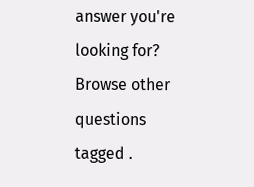answer you're looking for? Browse other questions tagged .